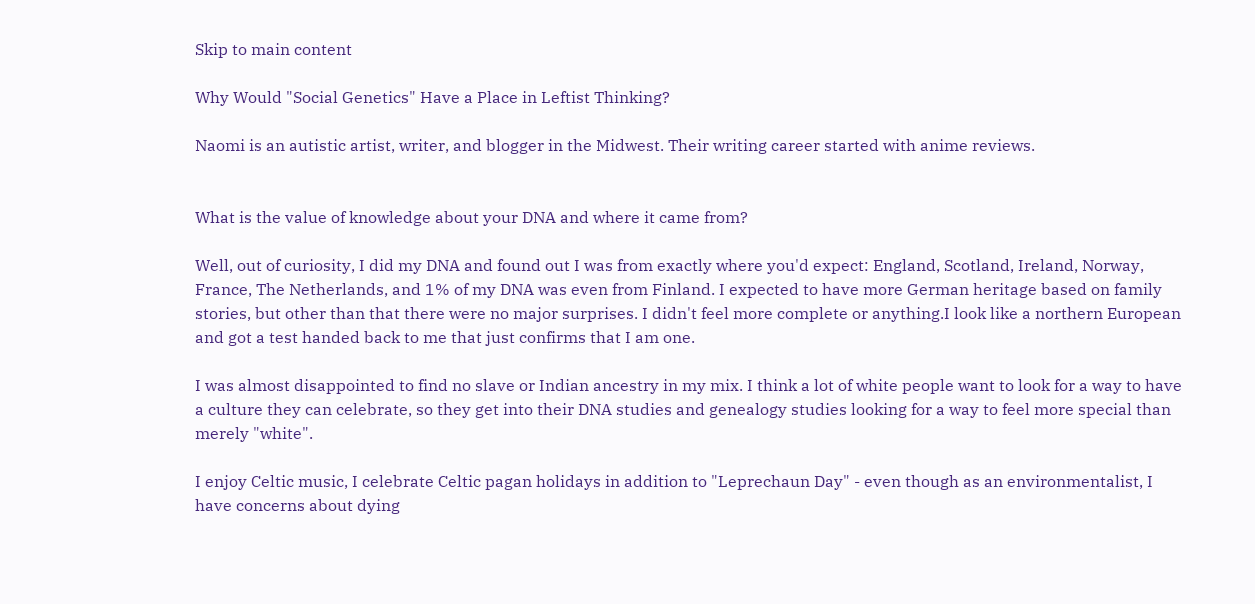Skip to main content

Why Would "Social Genetics" Have a Place in Leftist Thinking?

Naomi is an autistic artist, writer, and blogger in the Midwest. Their writing career started with anime reviews.


What is the value of knowledge about your DNA and where it came from?

Well, out of curiosity, I did my DNA and found out I was from exactly where you'd expect: England, Scotland, Ireland, Norway, France, The Netherlands, and 1% of my DNA was even from Finland. I expected to have more German heritage based on family stories, but other than that there were no major surprises. I didn't feel more complete or anything.I look like a northern European and got a test handed back to me that just confirms that I am one.

I was almost disappointed to find no slave or Indian ancestry in my mix. I think a lot of white people want to look for a way to have a culture they can celebrate, so they get into their DNA studies and genealogy studies looking for a way to feel more special than merely "white".

I enjoy Celtic music, I celebrate Celtic pagan holidays in addition to "Leprechaun Day" - even though as an environmentalist, I have concerns about dying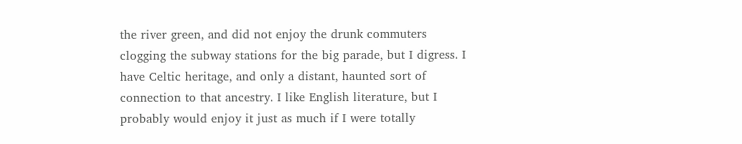the river green, and did not enjoy the drunk commuters clogging the subway stations for the big parade, but I digress. I have Celtic heritage, and only a distant, haunted sort of connection to that ancestry. I like English literature, but I probably would enjoy it just as much if I were totally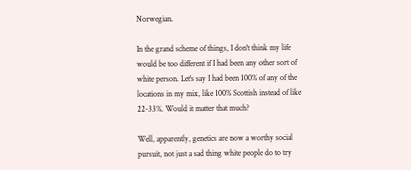Norwegian.

In the grand scheme of things, I don't think my life would be too different if I had been any other sort of white person. Let's say I had been 100% of any of the locations in my mix, like 100% Scottish instead of like 22-33%. Would it matter that much?

Well, apparently, genetics are now a worthy social pursuit, not just a sad thing white people do to try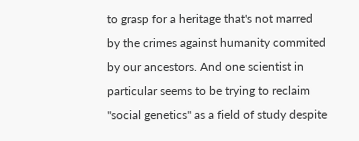to grasp for a heritage that's not marred by the crimes against humanity commited by our ancestors. And one scientist in particular seems to be trying to reclaim "social genetics" as a field of study despite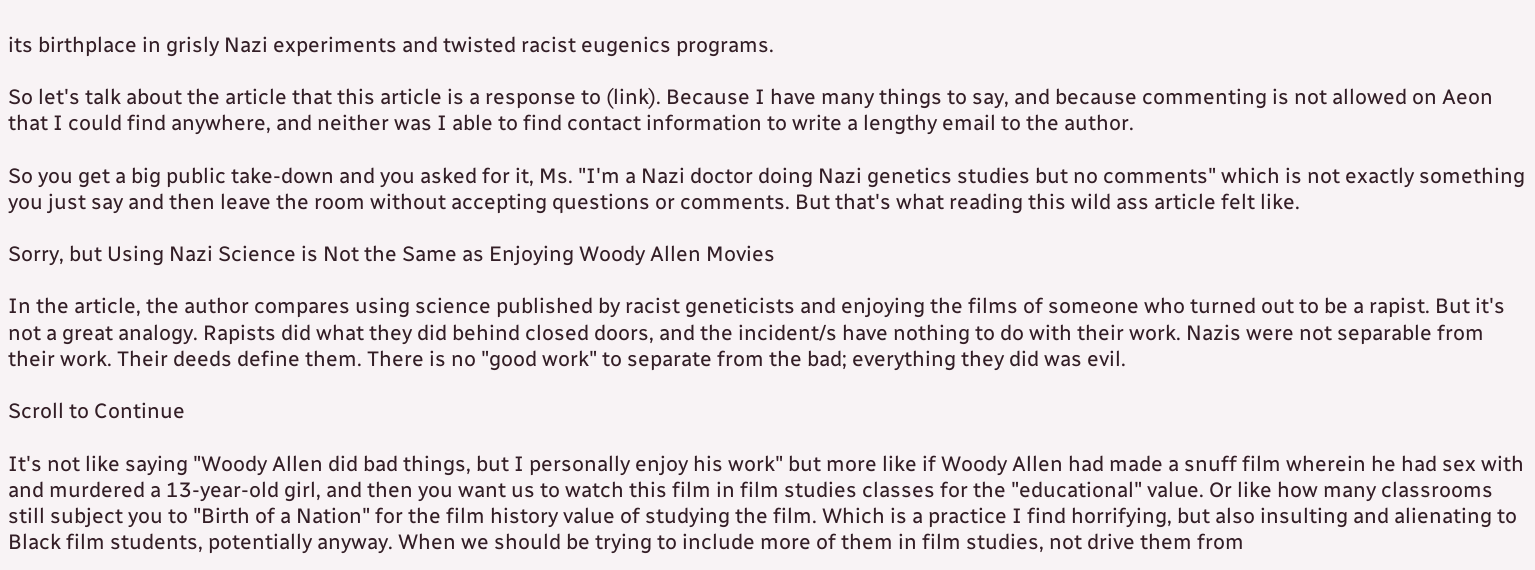its birthplace in grisly Nazi experiments and twisted racist eugenics programs.

So let's talk about the article that this article is a response to (link). Because I have many things to say, and because commenting is not allowed on Aeon that I could find anywhere, and neither was I able to find contact information to write a lengthy email to the author.

So you get a big public take-down and you asked for it, Ms. "I'm a Nazi doctor doing Nazi genetics studies but no comments" which is not exactly something you just say and then leave the room without accepting questions or comments. But that's what reading this wild ass article felt like.

Sorry, but Using Nazi Science is Not the Same as Enjoying Woody Allen Movies

In the article, the author compares using science published by racist geneticists and enjoying the films of someone who turned out to be a rapist. But it's not a great analogy. Rapists did what they did behind closed doors, and the incident/s have nothing to do with their work. Nazis were not separable from their work. Their deeds define them. There is no "good work" to separate from the bad; everything they did was evil.

Scroll to Continue

It's not like saying "Woody Allen did bad things, but I personally enjoy his work" but more like if Woody Allen had made a snuff film wherein he had sex with and murdered a 13-year-old girl, and then you want us to watch this film in film studies classes for the "educational" value. Or like how many classrooms still subject you to "Birth of a Nation" for the film history value of studying the film. Which is a practice I find horrifying, but also insulting and alienating to Black film students, potentially anyway. When we should be trying to include more of them in film studies, not drive them from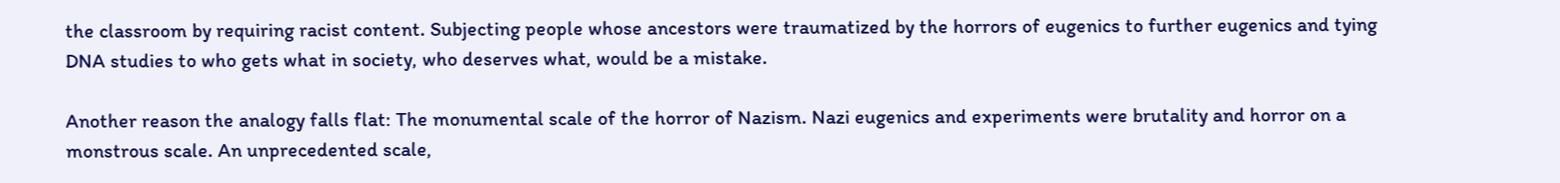the classroom by requiring racist content. Subjecting people whose ancestors were traumatized by the horrors of eugenics to further eugenics and tying DNA studies to who gets what in society, who deserves what, would be a mistake.

Another reason the analogy falls flat: The monumental scale of the horror of Nazism. Nazi eugenics and experiments were brutality and horror on a monstrous scale. An unprecedented scale,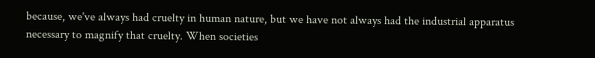because, we've always had cruelty in human nature, but we have not always had the industrial apparatus necessary to magnify that cruelty. When societies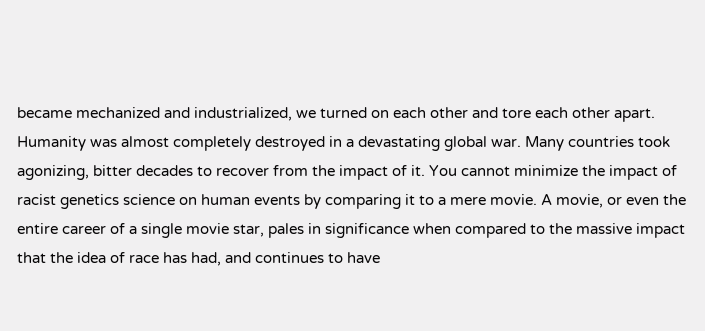became mechanized and industrialized, we turned on each other and tore each other apart. Humanity was almost completely destroyed in a devastating global war. Many countries took agonizing, bitter decades to recover from the impact of it. You cannot minimize the impact of racist genetics science on human events by comparing it to a mere movie. A movie, or even the entire career of a single movie star, pales in significance when compared to the massive impact that the idea of race has had, and continues to have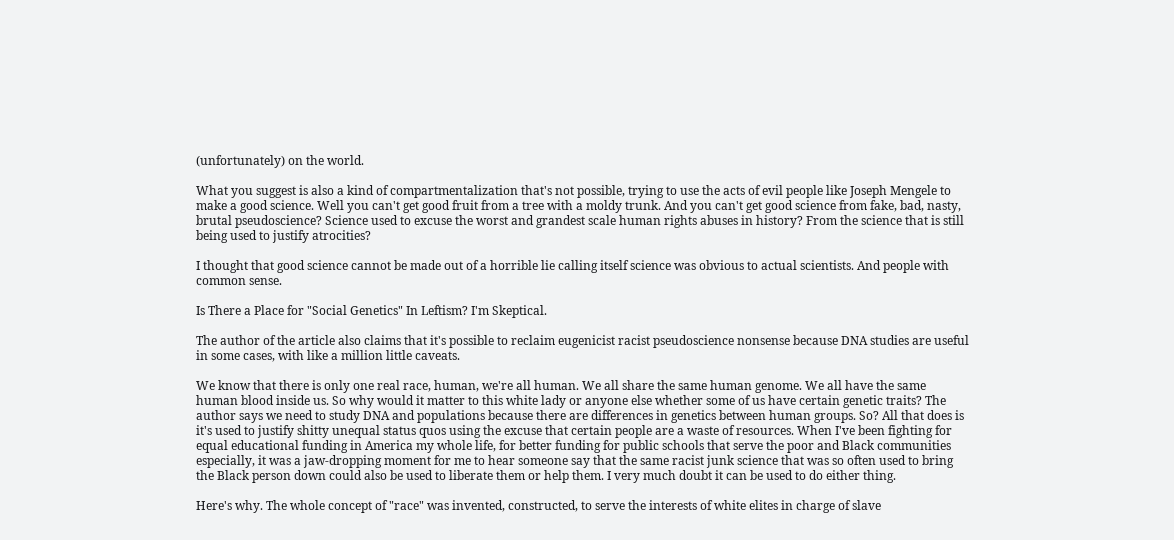(unfortunately) on the world.

What you suggest is also a kind of compartmentalization that's not possible, trying to use the acts of evil people like Joseph Mengele to make a good science. Well you can't get good fruit from a tree with a moldy trunk. And you can't get good science from fake, bad, nasty, brutal pseudoscience? Science used to excuse the worst and grandest scale human rights abuses in history? From the science that is still being used to justify atrocities?

I thought that good science cannot be made out of a horrible lie calling itself science was obvious to actual scientists. And people with common sense.

Is There a Place for "Social Genetics" In Leftism? I'm Skeptical.

The author of the article also claims that it's possible to reclaim eugenicist racist pseudoscience nonsense because DNA studies are useful in some cases, with like a million little caveats.

We know that there is only one real race, human, we're all human. We all share the same human genome. We all have the same human blood inside us. So why would it matter to this white lady or anyone else whether some of us have certain genetic traits? The author says we need to study DNA and populations because there are differences in genetics between human groups. So? All that does is it's used to justify shitty unequal status quos using the excuse that certain people are a waste of resources. When I've been fighting for equal educational funding in America my whole life, for better funding for public schools that serve the poor and Black communities especially, it was a jaw-dropping moment for me to hear someone say that the same racist junk science that was so often used to bring the Black person down could also be used to liberate them or help them. I very much doubt it can be used to do either thing.

Here's why. The whole concept of "race" was invented, constructed, to serve the interests of white elites in charge of slave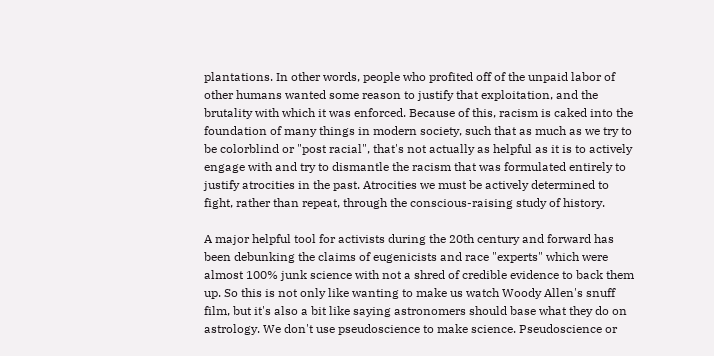plantations. In other words, people who profited off of the unpaid labor of other humans wanted some reason to justify that exploitation, and the brutality with which it was enforced. Because of this, racism is caked into the foundation of many things in modern society, such that as much as we try to be colorblind or "post racial", that's not actually as helpful as it is to actively engage with and try to dismantle the racism that was formulated entirely to justify atrocities in the past. Atrocities we must be actively determined to fight, rather than repeat, through the conscious-raising study of history.

A major helpful tool for activists during the 20th century and forward has been debunking the claims of eugenicists and race "experts" which were almost 100% junk science with not a shred of credible evidence to back them up. So this is not only like wanting to make us watch Woody Allen's snuff film, but it's also a bit like saying astronomers should base what they do on astrology. We don't use pseudoscience to make science. Pseudoscience or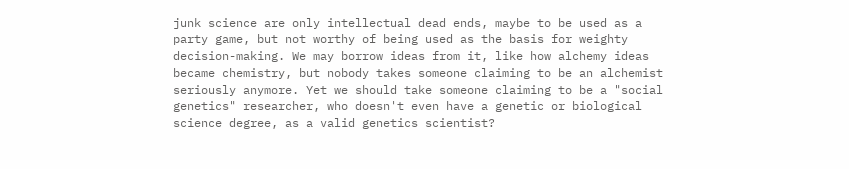junk science are only intellectual dead ends, maybe to be used as a party game, but not worthy of being used as the basis for weighty decision-making. We may borrow ideas from it, like how alchemy ideas became chemistry, but nobody takes someone claiming to be an alchemist seriously anymore. Yet we should take someone claiming to be a "social genetics" researcher, who doesn't even have a genetic or biological science degree, as a valid genetics scientist?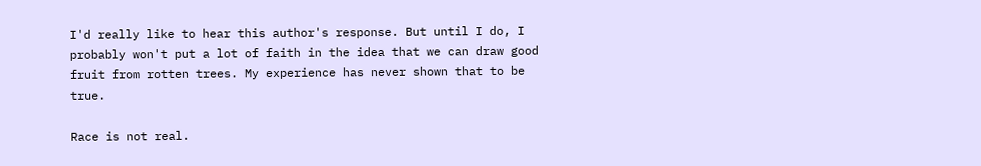I'd really like to hear this author's response. But until I do, I probably won't put a lot of faith in the idea that we can draw good fruit from rotten trees. My experience has never shown that to be true.

Race is not real.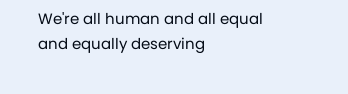We're all human and all equal and equally deserving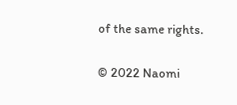of the same rights.

© 2022 Naomi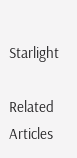Starlight

Related Articles